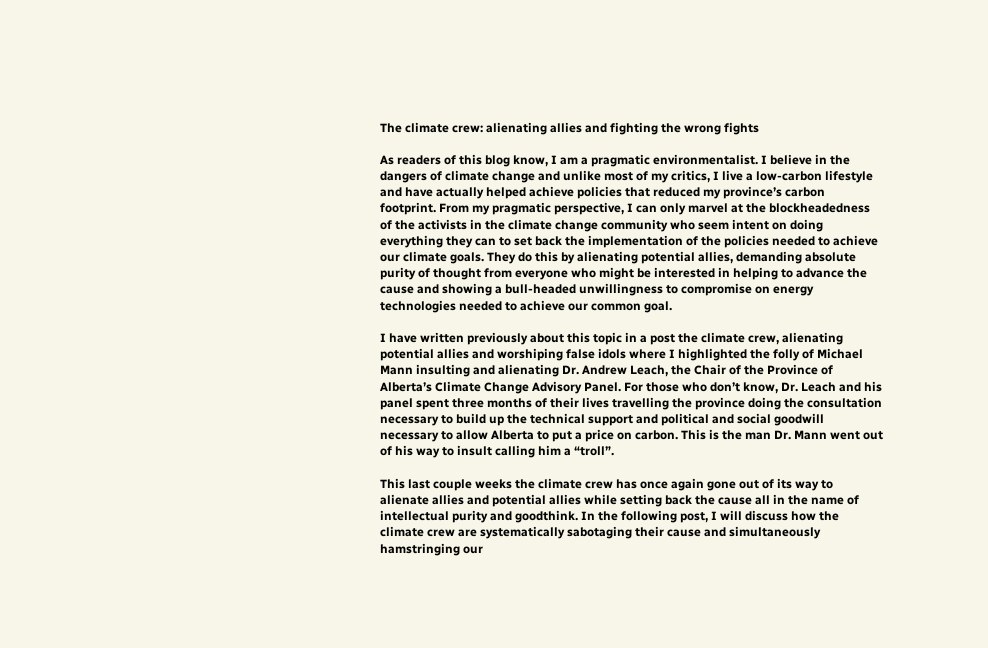The climate crew: alienating allies and fighting the wrong fights

As readers of this blog know, I am a pragmatic environmentalist. I believe in the dangers of climate change and unlike most of my critics, I live a low-carbon lifestyle and have actually helped achieve policies that reduced my province’s carbon footprint. From my pragmatic perspective, I can only marvel at the blockheadedness of the activists in the climate change community who seem intent on doing everything they can to set back the implementation of the policies needed to achieve our climate goals. They do this by alienating potential allies, demanding absolute purity of thought from everyone who might be interested in helping to advance the cause and showing a bull-headed unwillingness to compromise on energy technologies needed to achieve our common goal.

I have written previously about this topic in a post the climate crew, alienating potential allies and worshiping false idols where I highlighted the folly of Michael Mann insulting and alienating Dr. Andrew Leach, the Chair of the Province of Alberta’s Climate Change Advisory Panel. For those who don’t know, Dr. Leach and his panel spent three months of their lives travelling the province doing the consultation necessary to build up the technical support and political and social goodwill necessary to allow Alberta to put a price on carbon. This is the man Dr. Mann went out of his way to insult calling him a “troll”.

This last couple weeks the climate crew has once again gone out of its way to alienate allies and potential allies while setting back the cause all in the name of intellectual purity and goodthink. In the following post, I will discuss how the climate crew are systematically sabotaging their cause and simultaneously hamstringing our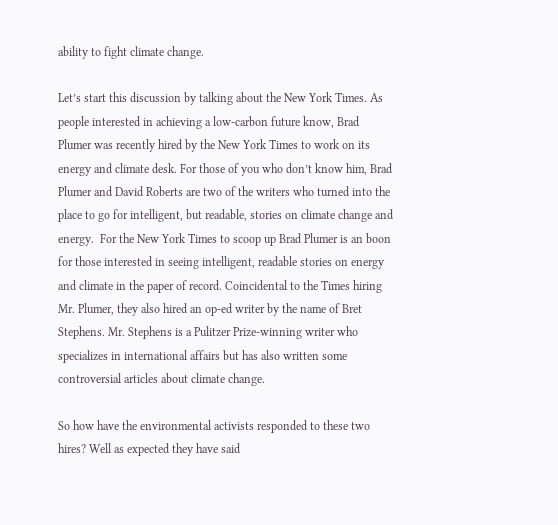ability to fight climate change.

Let’s start this discussion by talking about the New York Times. As people interested in achieving a low-carbon future know, Brad Plumer was recently hired by the New York Times to work on its energy and climate desk. For those of you who don’t know him, Brad Plumer and David Roberts are two of the writers who turned into the place to go for intelligent, but readable, stories on climate change and energy.  For the New York Times to scoop up Brad Plumer is an boon for those interested in seeing intelligent, readable stories on energy and climate in the paper of record. Coincidental to the Times hiring Mr. Plumer, they also hired an op-ed writer by the name of Bret Stephens. Mr. Stephens is a Pulitzer Prize-winning writer who specializes in international affairs but has also written some controversial articles about climate change.

So how have the environmental activists responded to these two hires? Well as expected they have said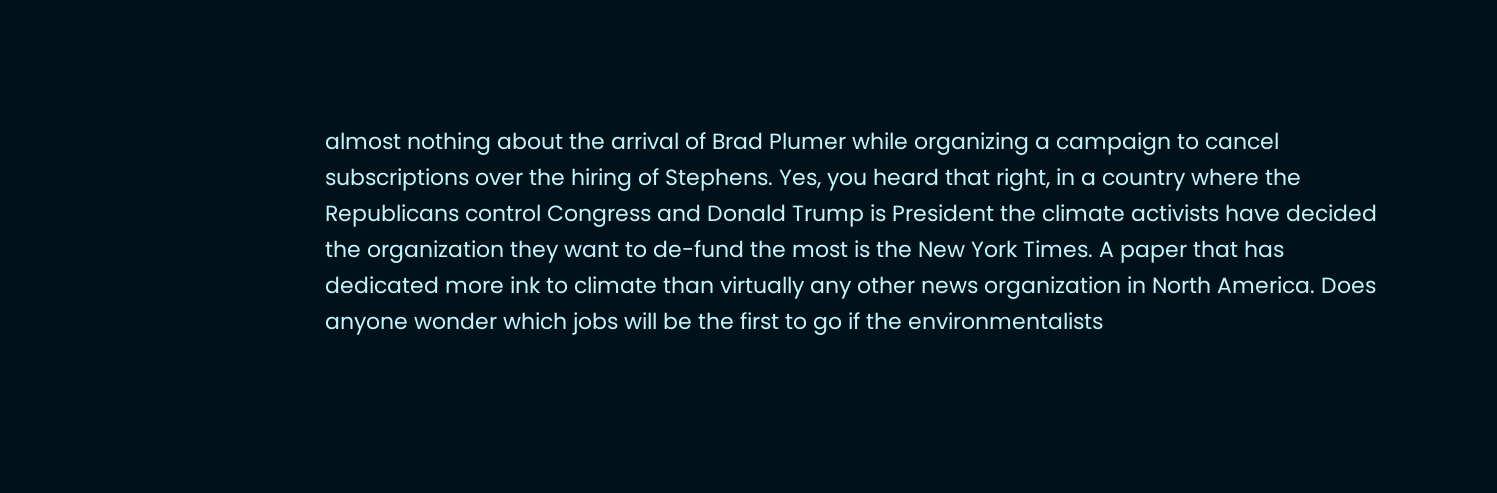almost nothing about the arrival of Brad Plumer while organizing a campaign to cancel subscriptions over the hiring of Stephens. Yes, you heard that right, in a country where the Republicans control Congress and Donald Trump is President the climate activists have decided the organization they want to de-fund the most is the New York Times. A paper that has dedicated more ink to climate than virtually any other news organization in North America. Does anyone wonder which jobs will be the first to go if the environmentalists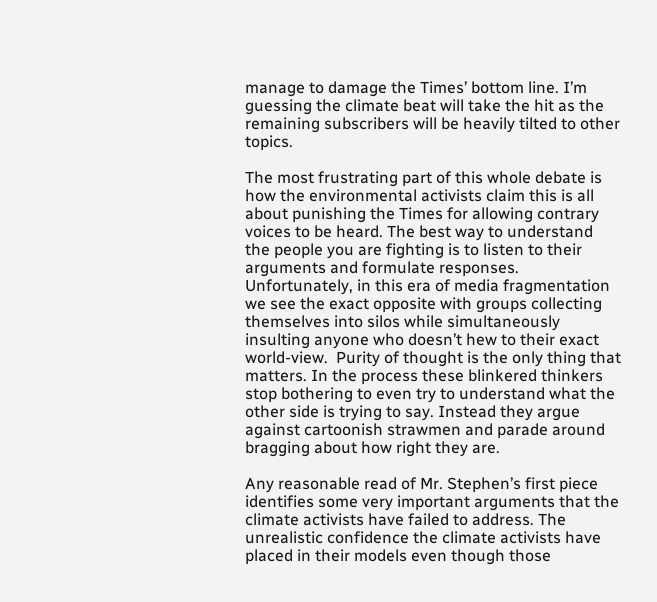manage to damage the Times’ bottom line. I’m guessing the climate beat will take the hit as the remaining subscribers will be heavily tilted to other topics.

The most frustrating part of this whole debate is how the environmental activists claim this is all about punishing the Times for allowing contrary voices to be heard. The best way to understand the people you are fighting is to listen to their arguments and formulate responses. Unfortunately, in this era of media fragmentation we see the exact opposite with groups collecting themselves into silos while simultaneously insulting anyone who doesn’t hew to their exact world-view.  Purity of thought is the only thing that matters. In the process these blinkered thinkers stop bothering to even try to understand what the other side is trying to say. Instead they argue against cartoonish strawmen and parade around bragging about how right they are.

Any reasonable read of Mr. Stephen’s first piece identifies some very important arguments that the climate activists have failed to address. The unrealistic confidence the climate activists have placed in their models even though those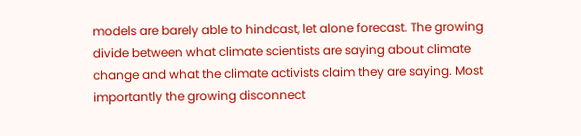models are barely able to hindcast, let alone forecast. The growing divide between what climate scientists are saying about climate change and what the climate activists claim they are saying. Most importantly the growing disconnect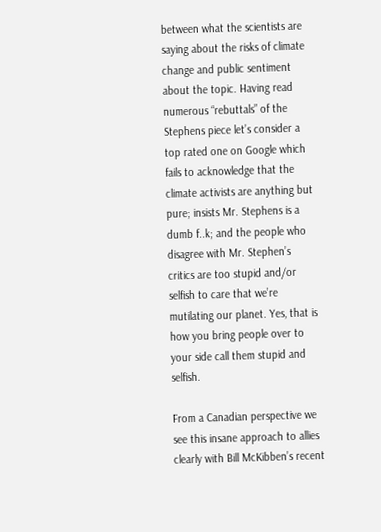between what the scientists are saying about the risks of climate change and public sentiment about the topic. Having read numerous “rebuttals” of the Stephens piece let’s consider a top rated one on Google which fails to acknowledge that the climate activists are anything but pure; insists Mr. Stephens is a dumb f..k; and the people who disagree with Mr. Stephen’s critics are too stupid and/or selfish to care that we’re mutilating our planet. Yes, that is how you bring people over to your side call them stupid and selfish.

From a Canadian perspective we see this insane approach to allies clearly with Bill McKibben’s recent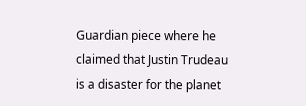Guardian piece where he claimed that Justin Trudeau is a disaster for the planet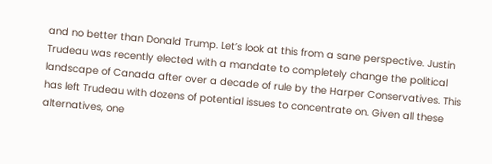and no better than Donald Trump. Let’s look at this from a sane perspective. Justin Trudeau was recently elected with a mandate to completely change the political landscape of Canada after over a decade of rule by the Harper Conservatives. This has left Trudeau with dozens of potential issues to concentrate on. Given all these alternatives, one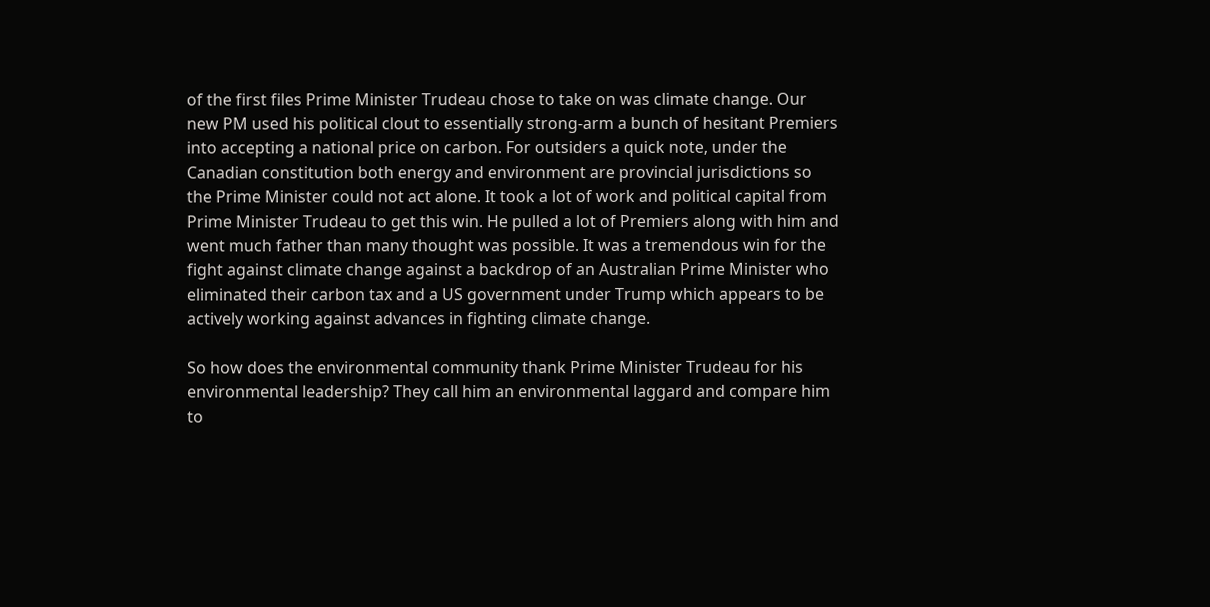of the first files Prime Minister Trudeau chose to take on was climate change. Our new PM used his political clout to essentially strong-arm a bunch of hesitant Premiers into accepting a national price on carbon. For outsiders a quick note, under the Canadian constitution both energy and environment are provincial jurisdictions so the Prime Minister could not act alone. It took a lot of work and political capital from Prime Minister Trudeau to get this win. He pulled a lot of Premiers along with him and went much father than many thought was possible. It was a tremendous win for the fight against climate change against a backdrop of an Australian Prime Minister who eliminated their carbon tax and a US government under Trump which appears to be actively working against advances in fighting climate change.

So how does the environmental community thank Prime Minister Trudeau for his environmental leadership? They call him an environmental laggard and compare him to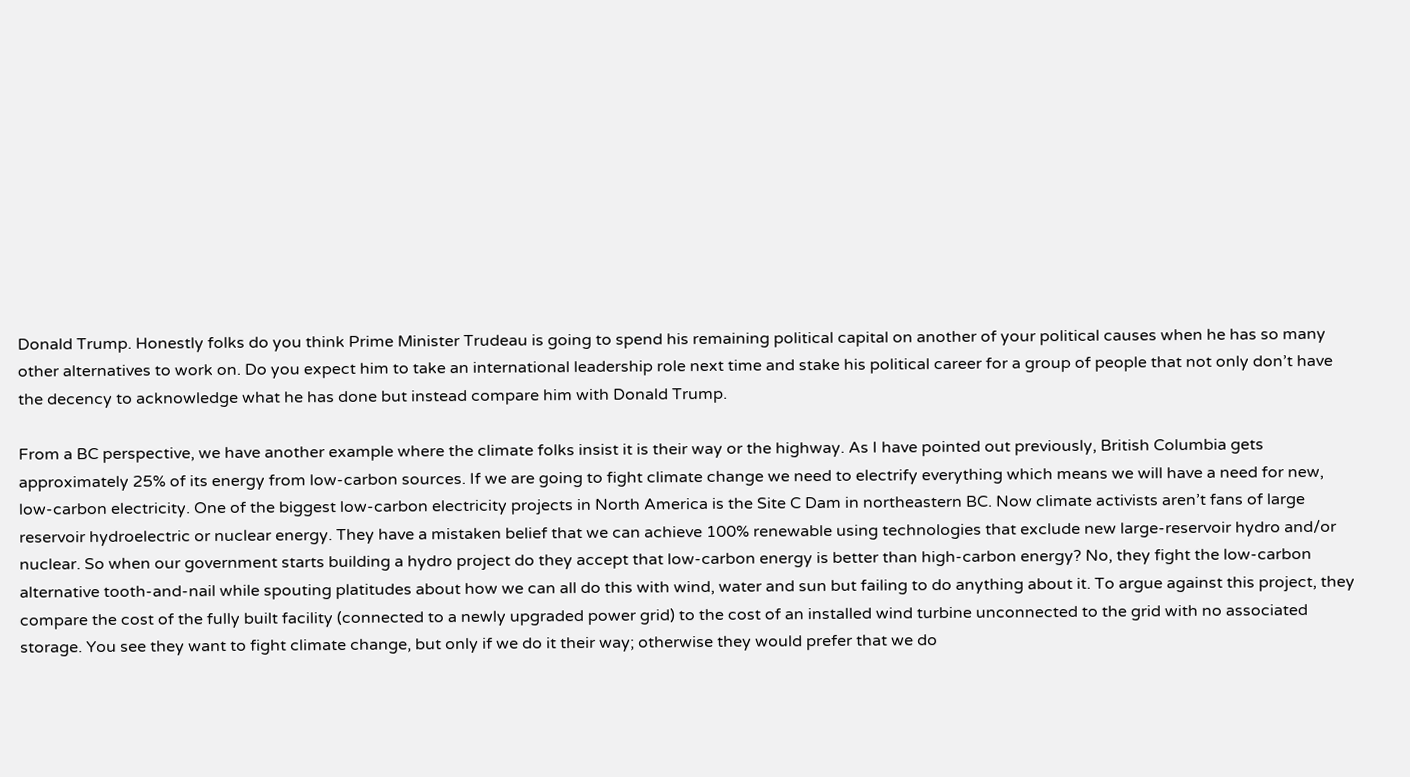Donald Trump. Honestly folks do you think Prime Minister Trudeau is going to spend his remaining political capital on another of your political causes when he has so many other alternatives to work on. Do you expect him to take an international leadership role next time and stake his political career for a group of people that not only don’t have the decency to acknowledge what he has done but instead compare him with Donald Trump.

From a BC perspective, we have another example where the climate folks insist it is their way or the highway. As I have pointed out previously, British Columbia gets approximately 25% of its energy from low-carbon sources. If we are going to fight climate change we need to electrify everything which means we will have a need for new, low-carbon electricity. One of the biggest low-carbon electricity projects in North America is the Site C Dam in northeastern BC. Now climate activists aren’t fans of large reservoir hydroelectric or nuclear energy. They have a mistaken belief that we can achieve 100% renewable using technologies that exclude new large-reservoir hydro and/or nuclear. So when our government starts building a hydro project do they accept that low-carbon energy is better than high-carbon energy? No, they fight the low-carbon alternative tooth-and-nail while spouting platitudes about how we can all do this with wind, water and sun but failing to do anything about it. To argue against this project, they compare the cost of the fully built facility (connected to a newly upgraded power grid) to the cost of an installed wind turbine unconnected to the grid with no associated storage. You see they want to fight climate change, but only if we do it their way; otherwise they would prefer that we do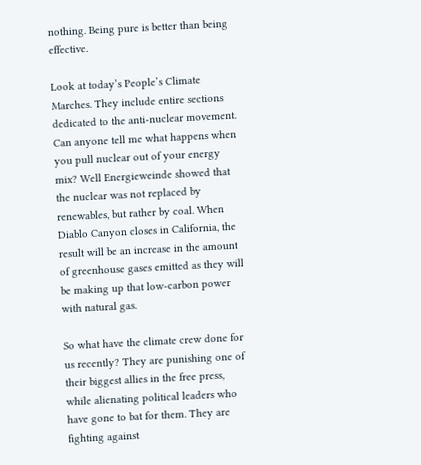nothing. Being pure is better than being effective.

Look at today’s People’s Climate Marches. They include entire sections dedicated to the anti-nuclear movement. Can anyone tell me what happens when you pull nuclear out of your energy mix? Well Energieweinde showed that the nuclear was not replaced by renewables, but rather by coal. When Diablo Canyon closes in California, the result will be an increase in the amount of greenhouse gases emitted as they will be making up that low-carbon power with natural gas.

So what have the climate crew done for us recently? They are punishing one of their biggest allies in the free press, while alienating political leaders who have gone to bat for them. They are fighting against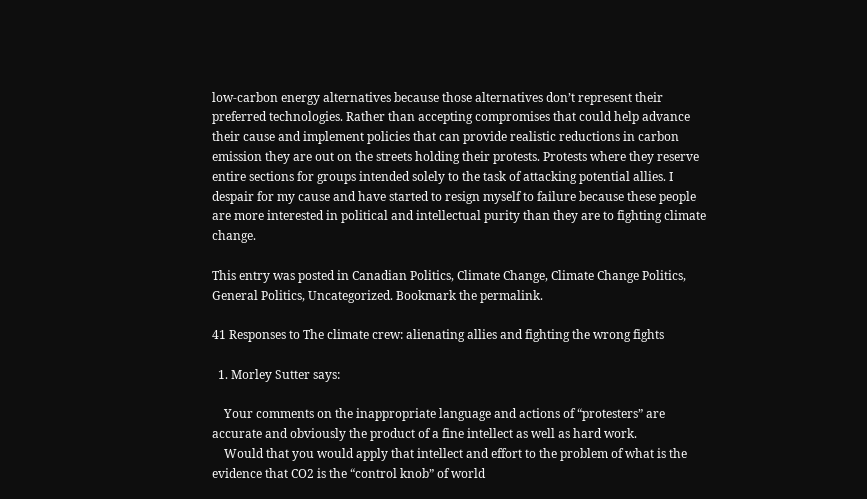low-carbon energy alternatives because those alternatives don’t represent their preferred technologies. Rather than accepting compromises that could help advance their cause and implement policies that can provide realistic reductions in carbon emission they are out on the streets holding their protests. Protests where they reserve entire sections for groups intended solely to the task of attacking potential allies. I despair for my cause and have started to resign myself to failure because these people are more interested in political and intellectual purity than they are to fighting climate change.

This entry was posted in Canadian Politics, Climate Change, Climate Change Politics, General Politics, Uncategorized. Bookmark the permalink.

41 Responses to The climate crew: alienating allies and fighting the wrong fights

  1. Morley Sutter says:

    Your comments on the inappropriate language and actions of “protesters” are accurate and obviously the product of a fine intellect as well as hard work.
    Would that you would apply that intellect and effort to the problem of what is the evidence that CO2 is the “control knob” of world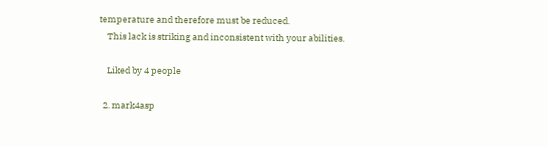temperature and therefore must be reduced.
    This lack is striking and inconsistent with your abilities.

    Liked by 4 people

  2. mark4asp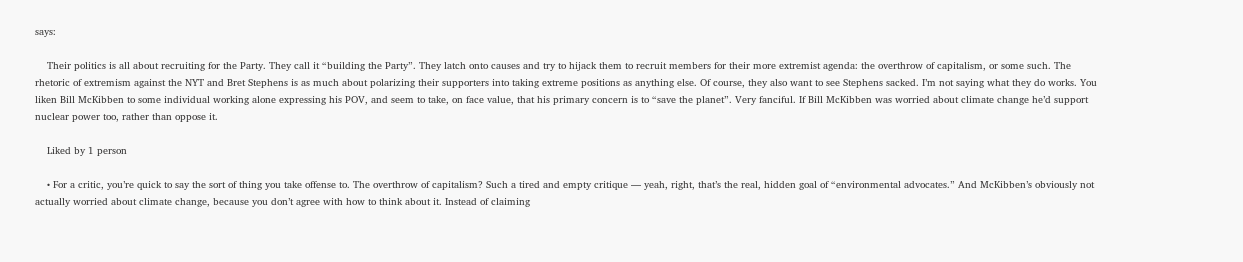says:

    Their politics is all about recruiting for the Party. They call it “building the Party”. They latch onto causes and try to hijack them to recruit members for their more extremist agenda: the overthrow of capitalism, or some such. The rhetoric of extremism against the NYT and Bret Stephens is as much about polarizing their supporters into taking extreme positions as anything else. Of course, they also want to see Stephens sacked. I’m not saying what they do works. You liken Bill McKibben to some individual working alone expressing his POV, and seem to take, on face value, that his primary concern is to “save the planet”. Very fanciful. If Bill McKibben was worried about climate change he’d support nuclear power too, rather than oppose it.

    Liked by 1 person

    • For a critic, you’re quick to say the sort of thing you take offense to. The overthrow of capitalism? Such a tired and empty critique — yeah, right, that’s the real, hidden goal of “environmental advocates.” And McKibben’s obviously not actually worried about climate change, because you don’t agree with how to think about it. Instead of claiming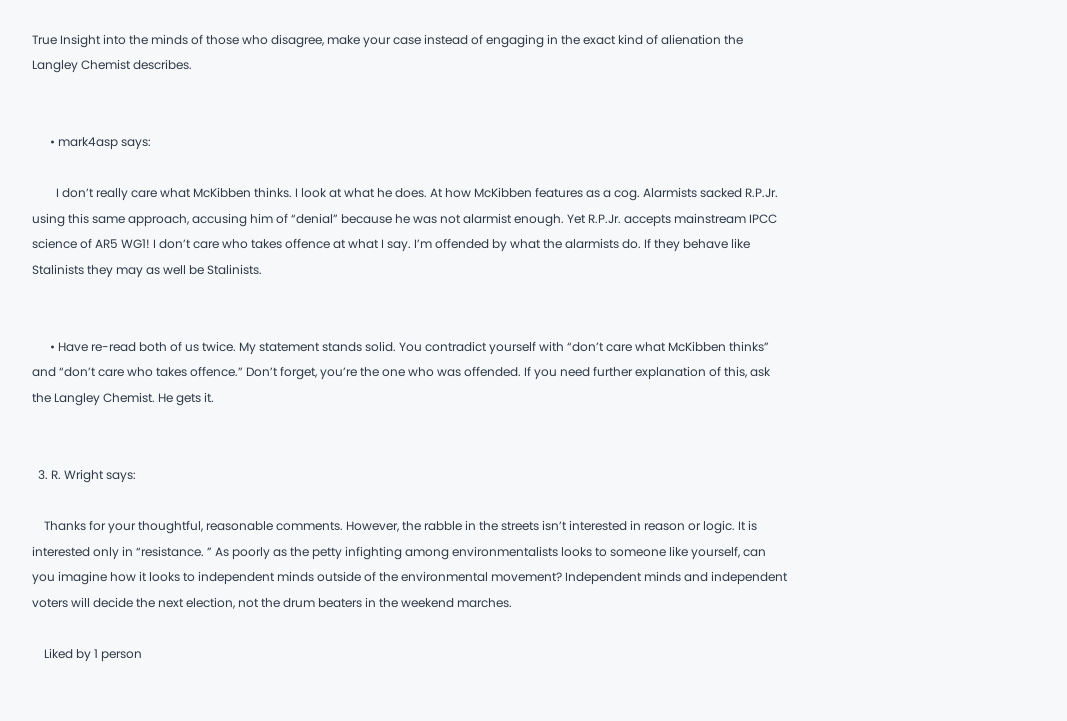True Insight into the minds of those who disagree, make your case instead of engaging in the exact kind of alienation the Langley Chemist describes.


      • mark4asp says:

        I don’t really care what McKibben thinks. I look at what he does. At how McKibben features as a cog. Alarmists sacked R.P.Jr. using this same approach, accusing him of “denial” because he was not alarmist enough. Yet R.P.Jr. accepts mainstream IPCC science of AR5 WG1! I don’t care who takes offence at what I say. I’m offended by what the alarmists do. If they behave like Stalinists they may as well be Stalinists.


      • Have re-read both of us twice. My statement stands solid. You contradict yourself with “don’t care what McKibben thinks” and “don’t care who takes offence.” Don’t forget, you’re the one who was offended. If you need further explanation of this, ask the Langley Chemist. He gets it.


  3. R. Wright says:

    Thanks for your thoughtful, reasonable comments. However, the rabble in the streets isn’t interested in reason or logic. It is interested only in “resistance. ” As poorly as the petty infighting among environmentalists looks to someone like yourself, can you imagine how it looks to independent minds outside of the environmental movement? Independent minds and independent voters will decide the next election, not the drum beaters in the weekend marches.

    Liked by 1 person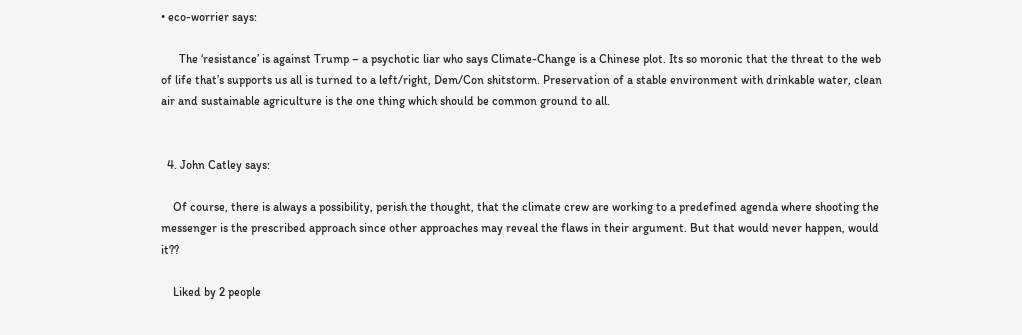• eco-worrier says:

      The ‘resistance’ is against Trump – a psychotic liar who says Climate-Change is a Chinese plot. Its so moronic that the threat to the web of life that’s supports us all is turned to a left/right, Dem/Con shitstorm. Preservation of a stable environment with drinkable water, clean air and sustainable agriculture is the one thing which should be common ground to all.


  4. John Catley says:

    Of course, there is always a possibility, perish the thought, that the climate crew are working to a predefined agenda where shooting the messenger is the prescribed approach since other approaches may reveal the flaws in their argument. But that would never happen, would it??

    Liked by 2 people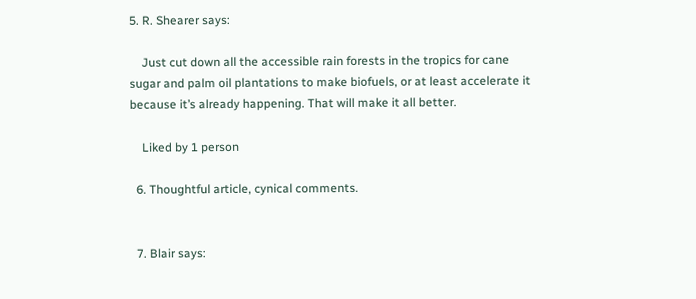5. R. Shearer says:

    Just cut down all the accessible rain forests in the tropics for cane sugar and palm oil plantations to make biofuels, or at least accelerate it because it’s already happening. That will make it all better.

    Liked by 1 person

  6. Thoughtful article, cynical comments.


  7. Blair says: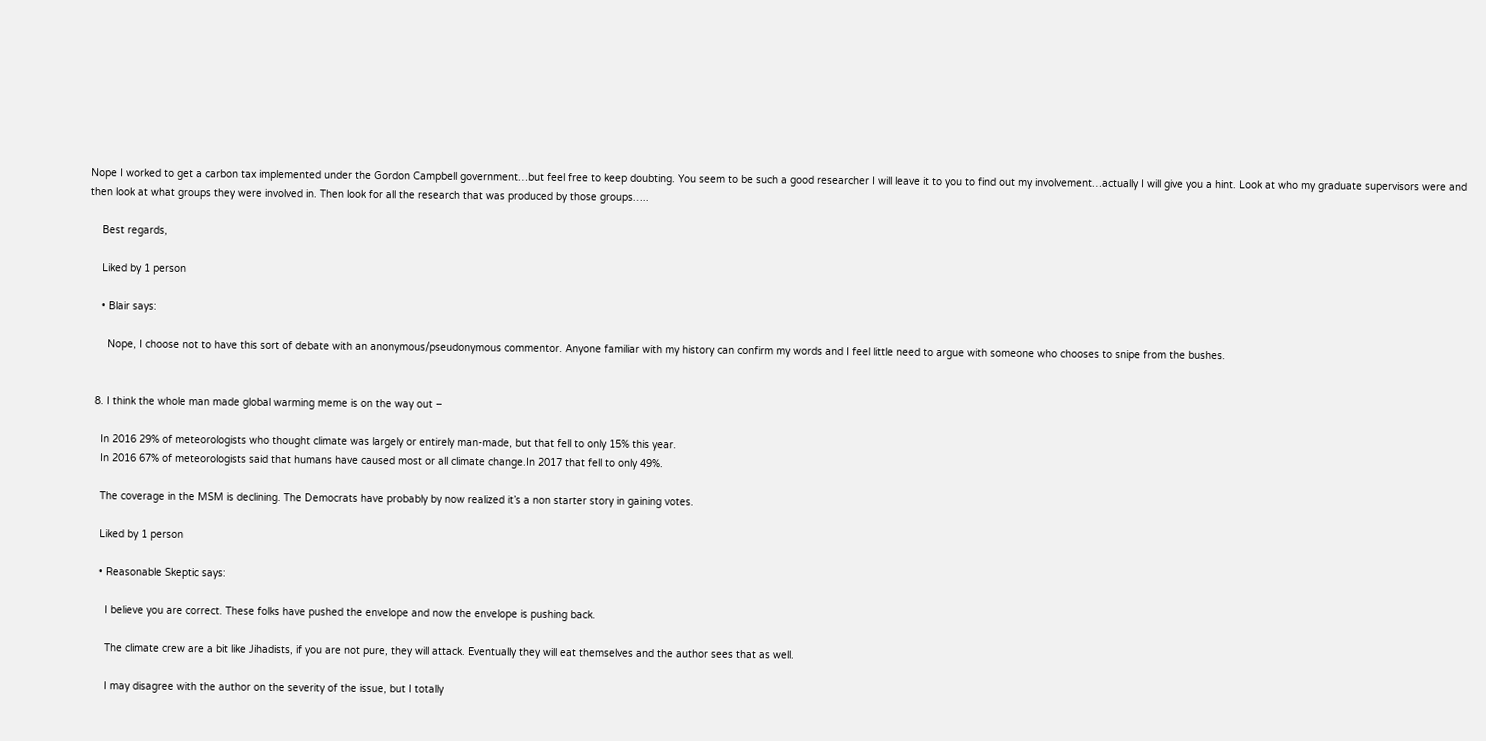Nope I worked to get a carbon tax implemented under the Gordon Campbell government…but feel free to keep doubting. You seem to be such a good researcher I will leave it to you to find out my involvement…actually I will give you a hint. Look at who my graduate supervisors were and then look at what groups they were involved in. Then look for all the research that was produced by those groups…..

    Best regards,

    Liked by 1 person

    • Blair says:

      Nope, I choose not to have this sort of debate with an anonymous/pseudonymous commentor. Anyone familiar with my history can confirm my words and I feel little need to argue with someone who chooses to snipe from the bushes.


  8. I think the whole man made global warming meme is on the way out –

    In 2016 29% of meteorologists who thought climate was largely or entirely man-made, but that fell to only 15% this year.
    In 2016 67% of meteorologists said that humans have caused most or all climate change.In 2017 that fell to only 49%.

    The coverage in the MSM is declining. The Democrats have probably by now realized it’s a non starter story in gaining votes.

    Liked by 1 person

    • Reasonable Skeptic says:

      I believe you are correct. These folks have pushed the envelope and now the envelope is pushing back.

      The climate crew are a bit like Jihadists, if you are not pure, they will attack. Eventually they will eat themselves and the author sees that as well.

      I may disagree with the author on the severity of the issue, but I totally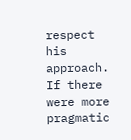respect his approach. If there were more pragmatic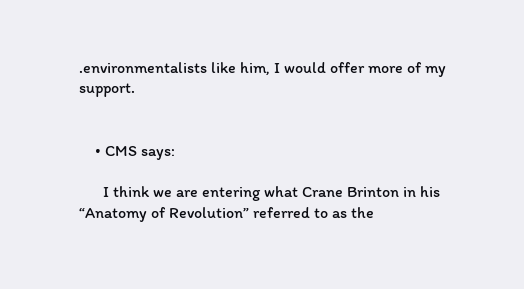.environmentalists like him, I would offer more of my support.


    • CMS says:

      I think we are entering what Crane Brinton in his “Anatomy of Revolution” referred to as the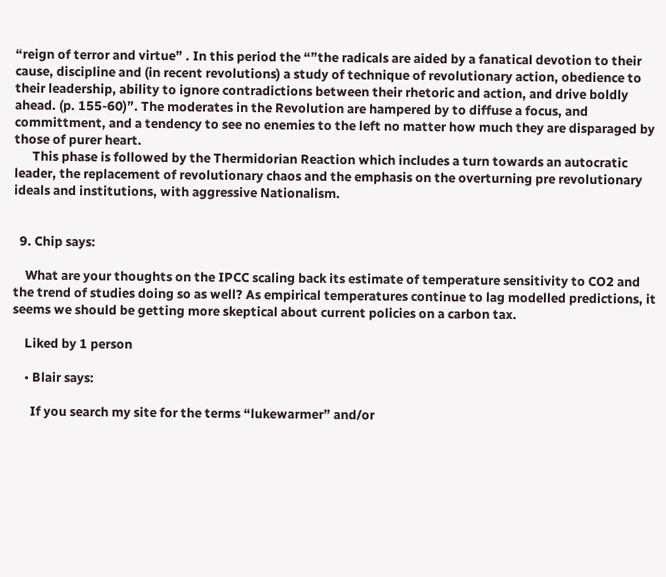“reign of terror and virtue” . In this period the “”the radicals are aided by a fanatical devotion to their cause, discipline and (in recent revolutions) a study of technique of revolutionary action, obedience to their leadership, ability to ignore contradictions between their rhetoric and action, and drive boldly ahead. (p. 155-60)”. The moderates in the Revolution are hampered by to diffuse a focus, and committment, and a tendency to see no enemies to the left no matter how much they are disparaged by those of purer heart.
      This phase is followed by the Thermidorian Reaction which includes a turn towards an autocratic leader, the replacement of revolutionary chaos and the emphasis on the overturning pre revolutionary ideals and institutions, with aggressive Nationalism.


  9. Chip says:

    What are your thoughts on the IPCC scaling back its estimate of temperature sensitivity to CO2 and the trend of studies doing so as well? As empirical temperatures continue to lag modelled predictions, it seems we should be getting more skeptical about current policies on a carbon tax.

    Liked by 1 person

    • Blair says:

      If you search my site for the terms “lukewarmer” and/or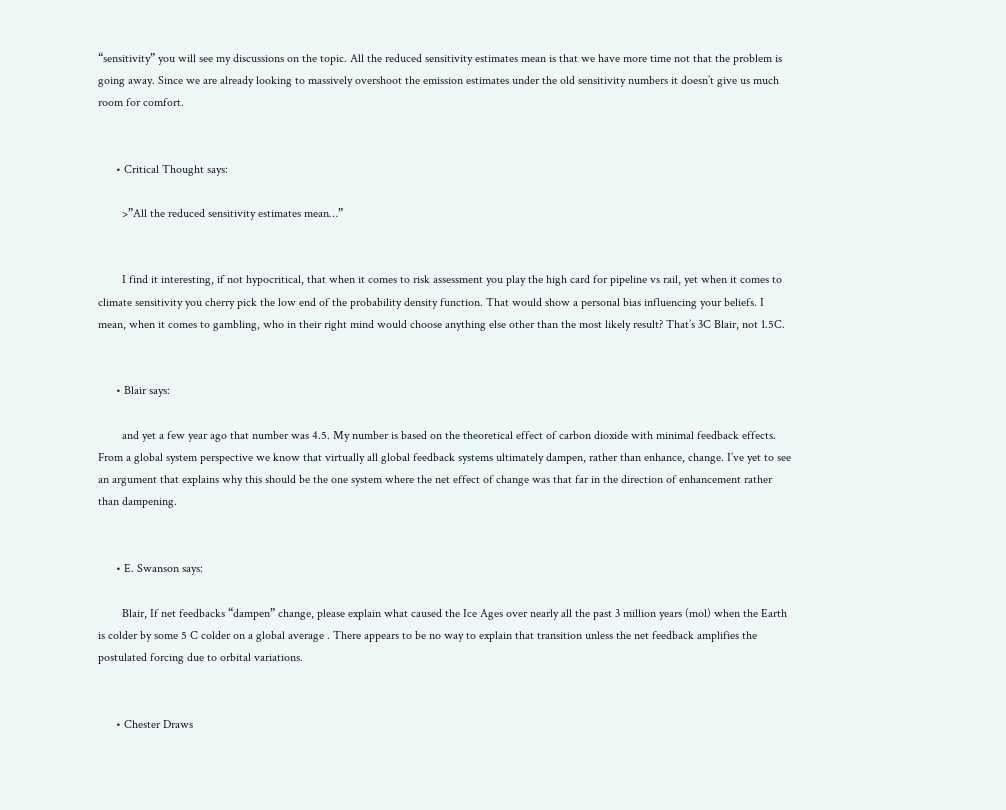“sensitivity” you will see my discussions on the topic. All the reduced sensitivity estimates mean is that we have more time not that the problem is going away. Since we are already looking to massively overshoot the emission estimates under the old sensitivity numbers it doesn’t give us much room for comfort.


      • Critical Thought says:

        >”All the reduced sensitivity estimates mean…”


        I find it interesting, if not hypocritical, that when it comes to risk assessment you play the high card for pipeline vs rail, yet when it comes to climate sensitivity you cherry pick the low end of the probability density function. That would show a personal bias influencing your beliefs. I mean, when it comes to gambling, who in their right mind would choose anything else other than the most likely result? That’s 3C Blair, not 1.5C.


      • Blair says:

        and yet a few year ago that number was 4.5. My number is based on the theoretical effect of carbon dioxide with minimal feedback effects. From a global system perspective we know that virtually all global feedback systems ultimately dampen, rather than enhance, change. I’ve yet to see an argument that explains why this should be the one system where the net effect of change was that far in the direction of enhancement rather than dampening.


      • E. Swanson says:

        Blair, If net feedbacks “dampen” change, please explain what caused the Ice Ages over nearly all the past 3 million years (mol) when the Earth is colder by some 5 C colder on a global average . There appears to be no way to explain that transition unless the net feedback amplifies the postulated forcing due to orbital variations.


      • Chester Draws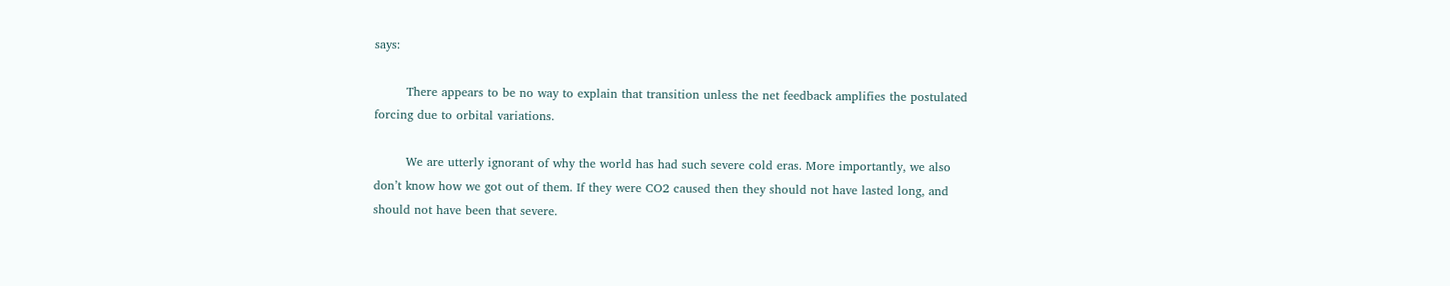says:

        There appears to be no way to explain that transition unless the net feedback amplifies the postulated forcing due to orbital variations.

        We are utterly ignorant of why the world has had such severe cold eras. More importantly, we also don’t know how we got out of them. If they were CO2 caused then they should not have lasted long, and should not have been that severe.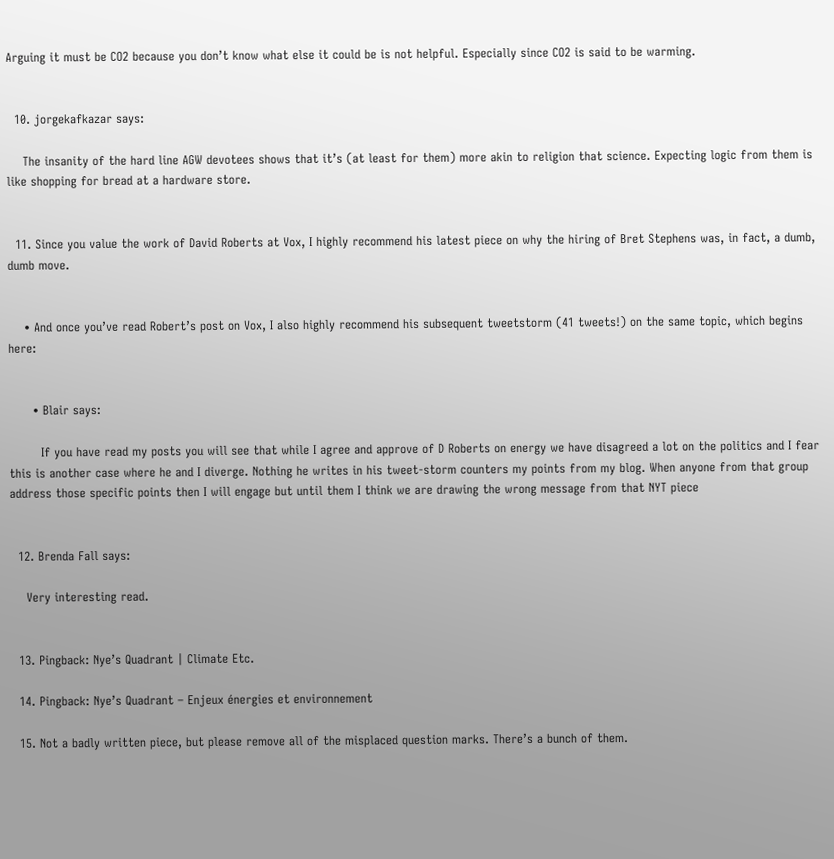Arguing it must be CO2 because you don’t know what else it could be is not helpful. Especially since CO2 is said to be warming.


  10. jorgekafkazar says:

    The insanity of the hard line AGW devotees shows that it’s (at least for them) more akin to religion that science. Expecting logic from them is like shopping for bread at a hardware store.


  11. Since you value the work of David Roberts at Vox, I highly recommend his latest piece on why the hiring of Bret Stephens was, in fact, a dumb, dumb move.


    • And once you’ve read Robert’s post on Vox, I also highly recommend his subsequent tweetstorm (41 tweets!) on the same topic, which begins here:


      • Blair says:

        If you have read my posts you will see that while I agree and approve of D Roberts on energy we have disagreed a lot on the politics and I fear this is another case where he and I diverge. Nothing he writes in his tweet-storm counters my points from my blog. When anyone from that group address those specific points then I will engage but until them I think we are drawing the wrong message from that NYT piece


  12. Brenda Fall says:

    Very interesting read.


  13. Pingback: Nye’s Quadrant | Climate Etc.

  14. Pingback: Nye’s Quadrant – Enjeux énergies et environnement

  15. Not a badly written piece, but please remove all of the misplaced question marks. There’s a bunch of them.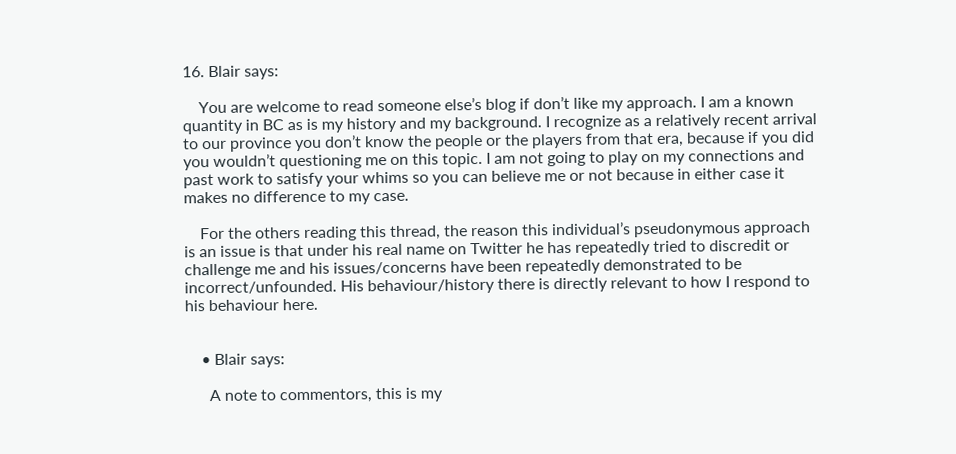16. Blair says:

    You are welcome to read someone else’s blog if don’t like my approach. I am a known quantity in BC as is my history and my background. I recognize as a relatively recent arrival to our province you don’t know the people or the players from that era, because if you did you wouldn’t questioning me on this topic. I am not going to play on my connections and past work to satisfy your whims so you can believe me or not because in either case it makes no difference to my case.

    For the others reading this thread, the reason this individual’s pseudonymous approach is an issue is that under his real name on Twitter he has repeatedly tried to discredit or challenge me and his issues/concerns have been repeatedly demonstrated to be incorrect/unfounded. His behaviour/history there is directly relevant to how I respond to his behaviour here.


    • Blair says:

      A note to commentors, this is my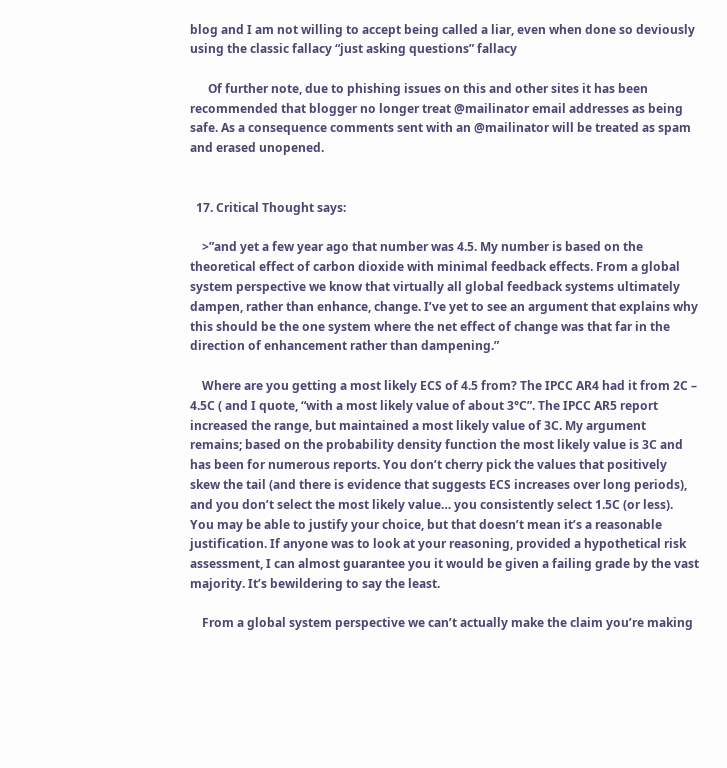blog and I am not willing to accept being called a liar, even when done so deviously using the classic fallacy “just asking questions” fallacy

      Of further note, due to phishing issues on this and other sites it has been recommended that blogger no longer treat @mailinator email addresses as being safe. As a consequence comments sent with an @mailinator will be treated as spam and erased unopened.


  17. Critical Thought says:

    >”and yet a few year ago that number was 4.5. My number is based on the theoretical effect of carbon dioxide with minimal feedback effects. From a global system perspective we know that virtually all global feedback systems ultimately dampen, rather than enhance, change. I’ve yet to see an argument that explains why this should be the one system where the net effect of change was that far in the direction of enhancement rather than dampening.”

    Where are you getting a most likely ECS of 4.5 from? The IPCC AR4 had it from 2C – 4.5C ( and I quote, “with a most likely value of about 3°C”. The IPCC AR5 report increased the range, but maintained a most likely value of 3C. My argument remains; based on the probability density function the most likely value is 3C and has been for numerous reports. You don’t cherry pick the values that positively skew the tail (and there is evidence that suggests ECS increases over long periods), and you don’t select the most likely value… you consistently select 1.5C (or less). You may be able to justify your choice, but that doesn’t mean it’s a reasonable justification. If anyone was to look at your reasoning, provided a hypothetical risk assessment, I can almost guarantee you it would be given a failing grade by the vast majority. It’s bewildering to say the least.

    From a global system perspective we can’t actually make the claim you’re making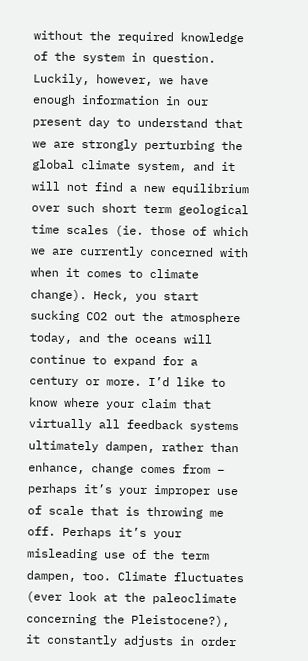without the required knowledge of the system in question. Luckily, however, we have enough information in our present day to understand that we are strongly perturbing the global climate system, and it will not find a new equilibrium over such short term geological time scales (ie. those of which we are currently concerned with when it comes to climate change). Heck, you start sucking CO2 out the atmosphere today, and the oceans will continue to expand for a century or more. I’d like to know where your claim that virtually all feedback systems ultimately dampen, rather than enhance, change comes from – perhaps it’s your improper use of scale that is throwing me off. Perhaps it’s your misleading use of the term dampen, too. Climate fluctuates (ever look at the paleoclimate concerning the Pleistocene?), it constantly adjusts in order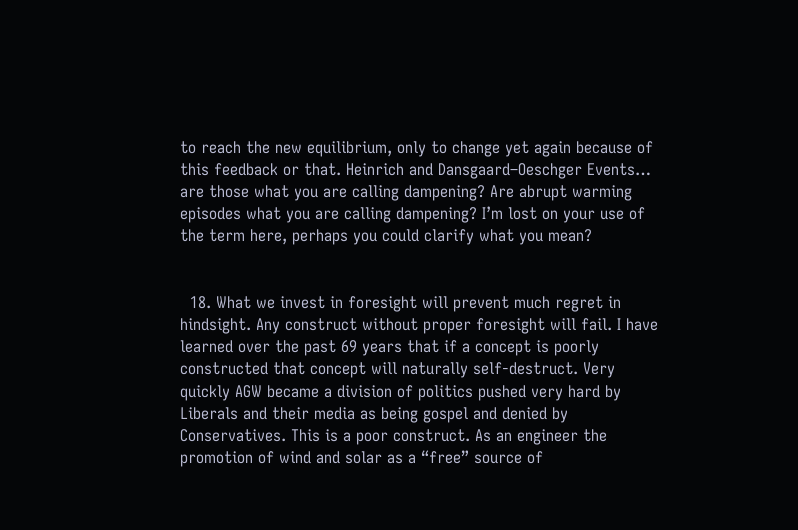to reach the new equilibrium, only to change yet again because of this feedback or that. Heinrich and Dansgaard–Oeschger Events… are those what you are calling dampening? Are abrupt warming episodes what you are calling dampening? I’m lost on your use of the term here, perhaps you could clarify what you mean?


  18. What we invest in foresight will prevent much regret in hindsight. Any construct without proper foresight will fail. I have learned over the past 69 years that if a concept is poorly constructed that concept will naturally self-destruct. Very quickly AGW became a division of politics pushed very hard by Liberals and their media as being gospel and denied by Conservatives. This is a poor construct. As an engineer the promotion of wind and solar as a “free” source of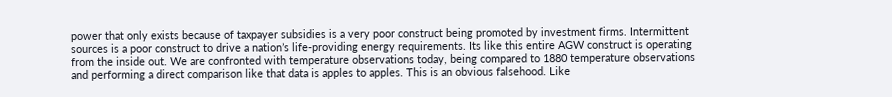power that only exists because of taxpayer subsidies is a very poor construct being promoted by investment firms. Intermittent sources is a poor construct to drive a nation’s life-providing energy requirements. Its like this entire AGW construct is operating from the inside out. We are confronted with temperature observations today, being compared to 1880 temperature observations and performing a direct comparison like that data is apples to apples. This is an obvious falsehood. Like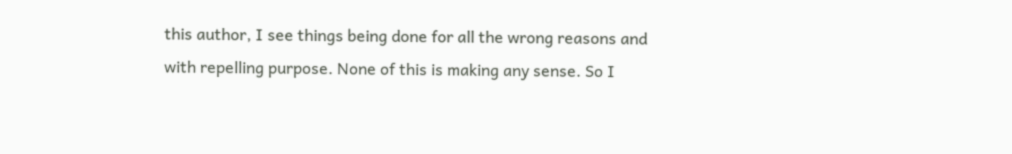this author, I see things being done for all the wrong reasons and with repelling purpose. None of this is making any sense. So I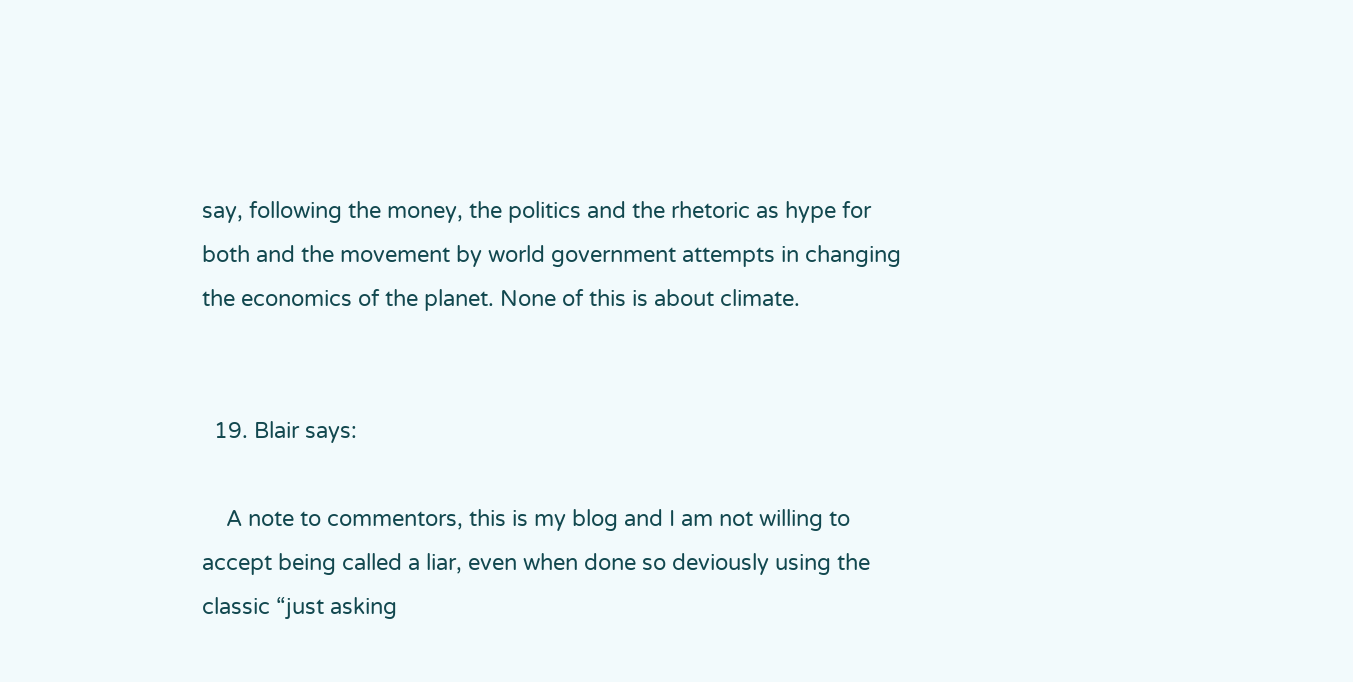say, following the money, the politics and the rhetoric as hype for both and the movement by world government attempts in changing the economics of the planet. None of this is about climate.


  19. Blair says:

    A note to commentors, this is my blog and I am not willing to accept being called a liar, even when done so deviously using the classic “just asking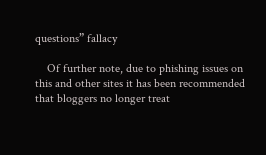questions” fallacy

    Of further note, due to phishing issues on this and other sites it has been recommended that bloggers no longer treat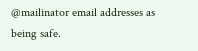@mailinator email addresses as being safe.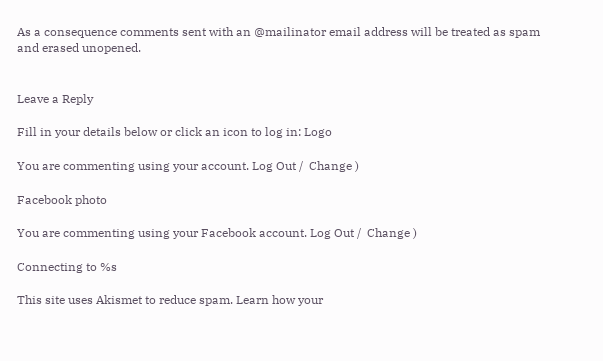As a consequence comments sent with an @mailinator email address will be treated as spam and erased unopened.


Leave a Reply

Fill in your details below or click an icon to log in: Logo

You are commenting using your account. Log Out /  Change )

Facebook photo

You are commenting using your Facebook account. Log Out /  Change )

Connecting to %s

This site uses Akismet to reduce spam. Learn how your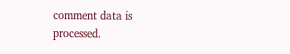comment data is processed.